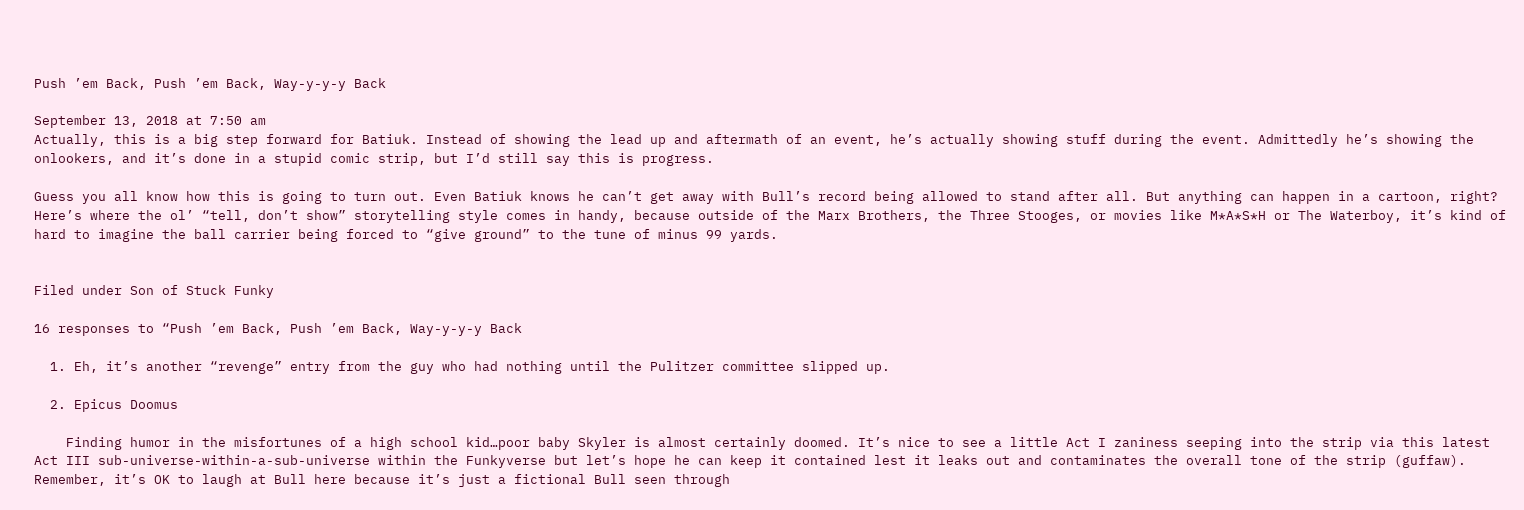Push ’em Back, Push ’em Back, Way-y-y-y Back

September 13, 2018 at 7:50 am
Actually, this is a big step forward for Batiuk. Instead of showing the lead up and aftermath of an event, he’s actually showing stuff during the event. Admittedly he’s showing the onlookers, and it’s done in a stupid comic strip, but I’d still say this is progress.

Guess you all know how this is going to turn out. Even Batiuk knows he can’t get away with Bull’s record being allowed to stand after all. But anything can happen in a cartoon, right? Here’s where the ol’ “tell, don’t show” storytelling style comes in handy, because outside of the Marx Brothers, the Three Stooges, or movies like M*A*S*H or The Waterboy, it’s kind of hard to imagine the ball carrier being forced to “give ground” to the tune of minus 99 yards.


Filed under Son of Stuck Funky

16 responses to “Push ’em Back, Push ’em Back, Way-y-y-y Back

  1. Eh, it’s another “revenge” entry from the guy who had nothing until the Pulitzer committee slipped up.

  2. Epicus Doomus

    Finding humor in the misfortunes of a high school kid…poor baby Skyler is almost certainly doomed. It’s nice to see a little Act I zaniness seeping into the strip via this latest Act III sub-universe-within-a-sub-universe within the Funkyverse but let’s hope he can keep it contained lest it leaks out and contaminates the overall tone of the strip (guffaw). Remember, it’s OK to laugh at Bull here because it’s just a fictional Bull seen through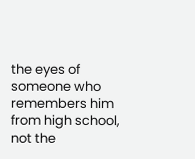the eyes of someone who remembers him from high school, not the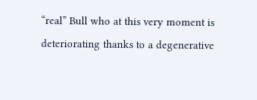“real” Bull who at this very moment is deteriorating thanks to a degenerative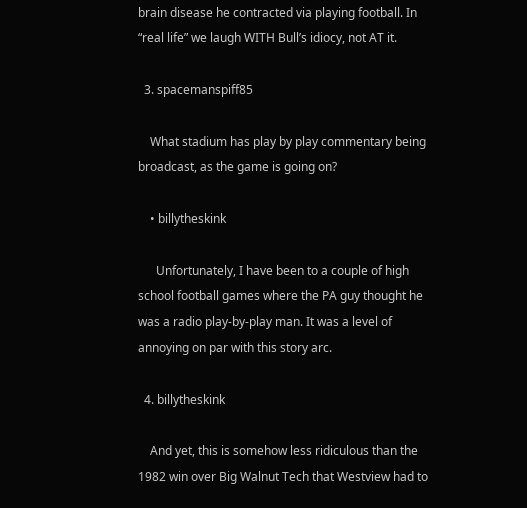brain disease he contracted via playing football. In “real life” we laugh WITH Bull’s idiocy, not AT it.

  3. spacemanspiff85

    What stadium has play by play commentary being broadcast, as the game is going on?

    • billytheskink

      Unfortunately, I have been to a couple of high school football games where the PA guy thought he was a radio play-by-play man. It was a level of annoying on par with this story arc.

  4. billytheskink

    And yet, this is somehow less ridiculous than the 1982 win over Big Walnut Tech that Westview had to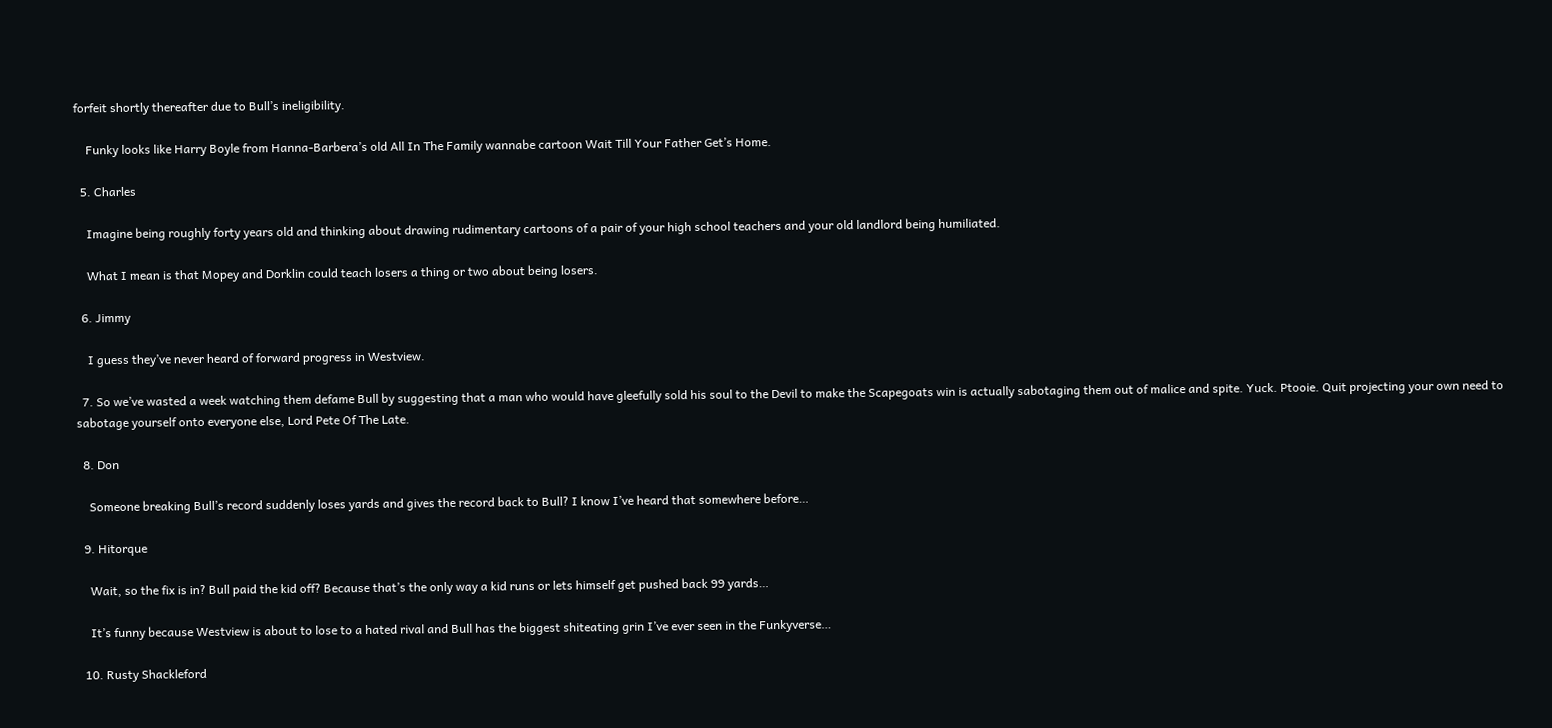forfeit shortly thereafter due to Bull’s ineligibility.

    Funky looks like Harry Boyle from Hanna-Barbera’s old All In The Family wannabe cartoon Wait Till Your Father Get’s Home.

  5. Charles

    Imagine being roughly forty years old and thinking about drawing rudimentary cartoons of a pair of your high school teachers and your old landlord being humiliated.

    What I mean is that Mopey and Dorklin could teach losers a thing or two about being losers.

  6. Jimmy

    I guess they’ve never heard of forward progress in Westview.

  7. So we’ve wasted a week watching them defame Bull by suggesting that a man who would have gleefully sold his soul to the Devil to make the Scapegoats win is actually sabotaging them out of malice and spite. Yuck. Ptooie. Quit projecting your own need to sabotage yourself onto everyone else, Lord Pete Of The Late.

  8. Don

    Someone breaking Bull’s record suddenly loses yards and gives the record back to Bull? I know I’ve heard that somewhere before…

  9. Hitorque

    Wait, so the fix is in? Bull paid the kid off? Because that’s the only way a kid runs or lets himself get pushed back 99 yards…

    It’s funny because Westview is about to lose to a hated rival and Bull has the biggest shiteating grin I’ve ever seen in the Funkyverse…

  10. Rusty Shackleford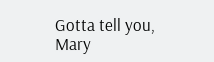Gotta tell you, Mary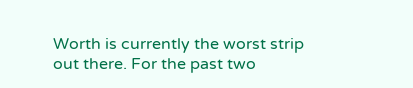Worth is currently the worst strip out there. For the past two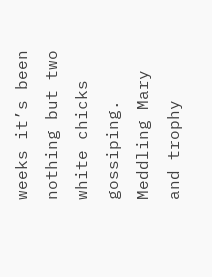weeks it’s been nothing but two white chicks gossiping. Meddling Mary and trophy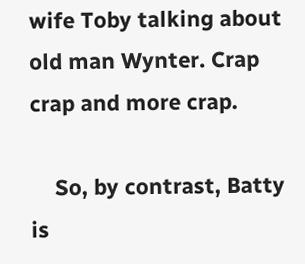wife Toby talking about old man Wynter. Crap crap and more crap.

    So, by contrast, Batty is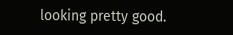looking pretty good.